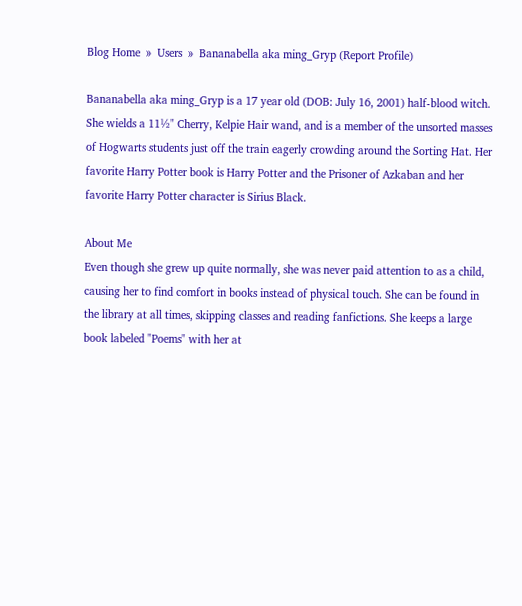Blog Home  »  Users  »  Bananabella aka ming_Gryp (Report Profile)

Bananabella aka ming_Gryp is a 17 year old (DOB: July 16, 2001) half-blood witch. She wields a 11½" Cherry, Kelpie Hair wand, and is a member of the unsorted masses of Hogwarts students just off the train eagerly crowding around the Sorting Hat. Her favorite Harry Potter book is Harry Potter and the Prisoner of Azkaban and her favorite Harry Potter character is Sirius Black.

About Me
Even though she grew up quite normally, she was never paid attention to as a child, causing her to find comfort in books instead of physical touch. She can be found in the library at all times, skipping classes and reading fanfictions. She keeps a large book labeled "Poems" with her at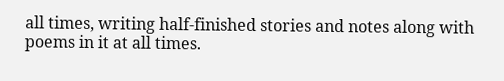all times, writing half-finished stories and notes along with poems in it at all times.